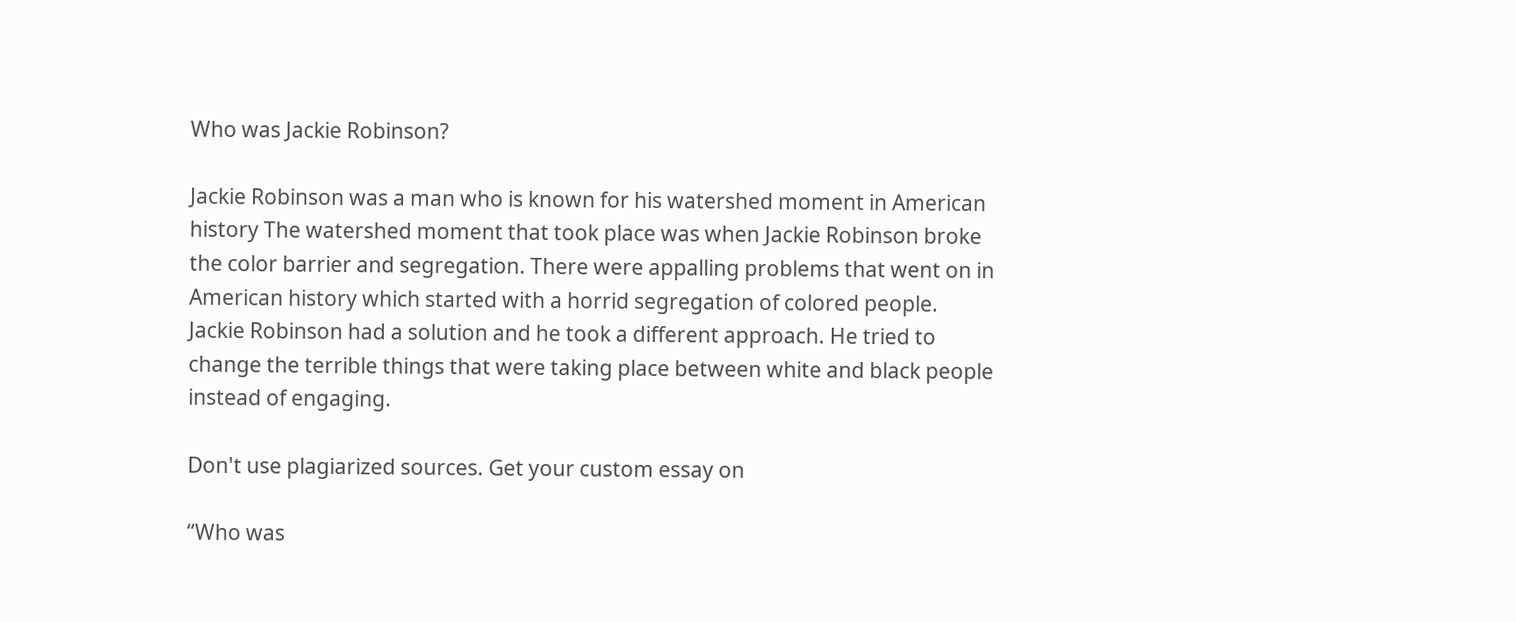Who was Jackie Robinson?

Jackie Robinson was a man who is known for his watershed moment in American history The watershed moment that took place was when Jackie Robinson broke the color barrier and segregation. There were appalling problems that went on in American history which started with a horrid segregation of colored people. Jackie Robinson had a solution and he took a different approach. He tried to change the terrible things that were taking place between white and black people instead of engaging.

Don't use plagiarized sources. Get your custom essay on

“Who was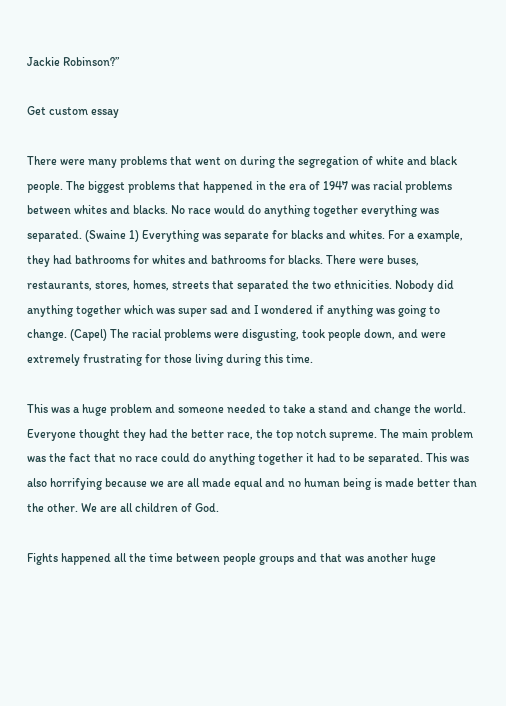Jackie Robinson?”

Get custom essay

There were many problems that went on during the segregation of white and black people. The biggest problems that happened in the era of 1947 was racial problems between whites and blacks. No race would do anything together everything was separated. (Swaine 1) Everything was separate for blacks and whites. For a example, they had bathrooms for whites and bathrooms for blacks. There were buses, restaurants, stores, homes, streets that separated the two ethnicities. Nobody did anything together which was super sad and I wondered if anything was going to change. (Capel) The racial problems were disgusting, took people down, and were extremely frustrating for those living during this time.

This was a huge problem and someone needed to take a stand and change the world. Everyone thought they had the better race, the top notch supreme. The main problem was the fact that no race could do anything together it had to be separated. This was also horrifying because we are all made equal and no human being is made better than the other. We are all children of God.

Fights happened all the time between people groups and that was another huge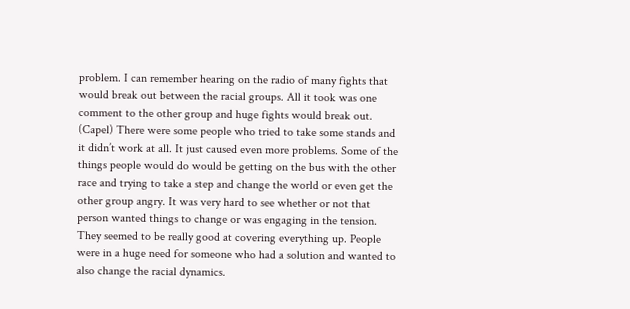problem. I can remember hearing on the radio of many fights that would break out between the racial groups. All it took was one comment to the other group and huge fights would break out. (Capel) There were some people who tried to take some stands and it didn’t work at all. It just caused even more problems. Some of the things people would do would be getting on the bus with the other race and trying to take a step and change the world or even get the other group angry. It was very hard to see whether or not that person wanted things to change or was engaging in the tension. They seemed to be really good at covering everything up. People were in a huge need for someone who had a solution and wanted to also change the racial dynamics.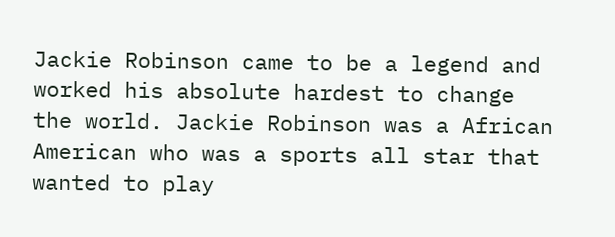Jackie Robinson came to be a legend and worked his absolute hardest to change the world. Jackie Robinson was a African American who was a sports all star that wanted to play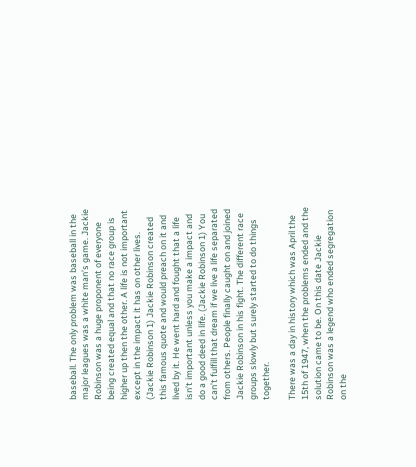baseball. The only problem was baseball in the major leagues was a white man’s game. Jackie Robinson was a huge proponent of everyone being created equal and that no race group is higher up then the other. A life is not important except in the impact it has on other lives. (Jackie Robinson 1) Jackie Robinson created this famous quote and would preach on it and lived by it. He went hard and fought that a life isn’t important unless you make a impact and do a good deed in life. (Jackie Robinson 1) You can’t fulfill that dream if we live a life separated from others. People finally caught on and joined Jackie Robinson in his fight. The different race groups slowly but surely started to do things together.

There was a day in history which was April the 15th of 1947, when the problems ended and the solution came to be. On this date Jackie Robinson was a legend who ended segregation on the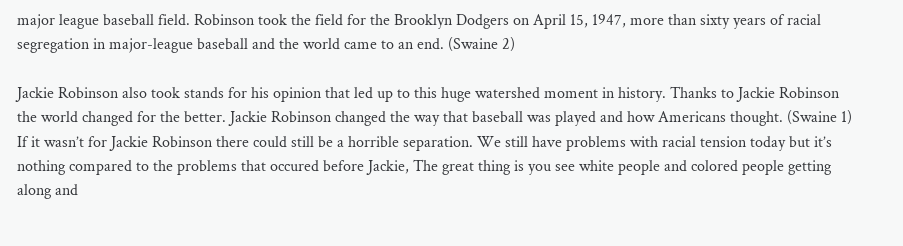major league baseball field. Robinson took the field for the Brooklyn Dodgers on April 15, 1947, more than sixty years of racial segregation in major-league baseball and the world came to an end. (Swaine 2)

Jackie Robinson also took stands for his opinion that led up to this huge watershed moment in history. Thanks to Jackie Robinson the world changed for the better. Jackie Robinson changed the way that baseball was played and how Americans thought. (Swaine 1) If it wasn’t for Jackie Robinson there could still be a horrible separation. We still have problems with racial tension today but it’s nothing compared to the problems that occured before Jackie, The great thing is you see white people and colored people getting along and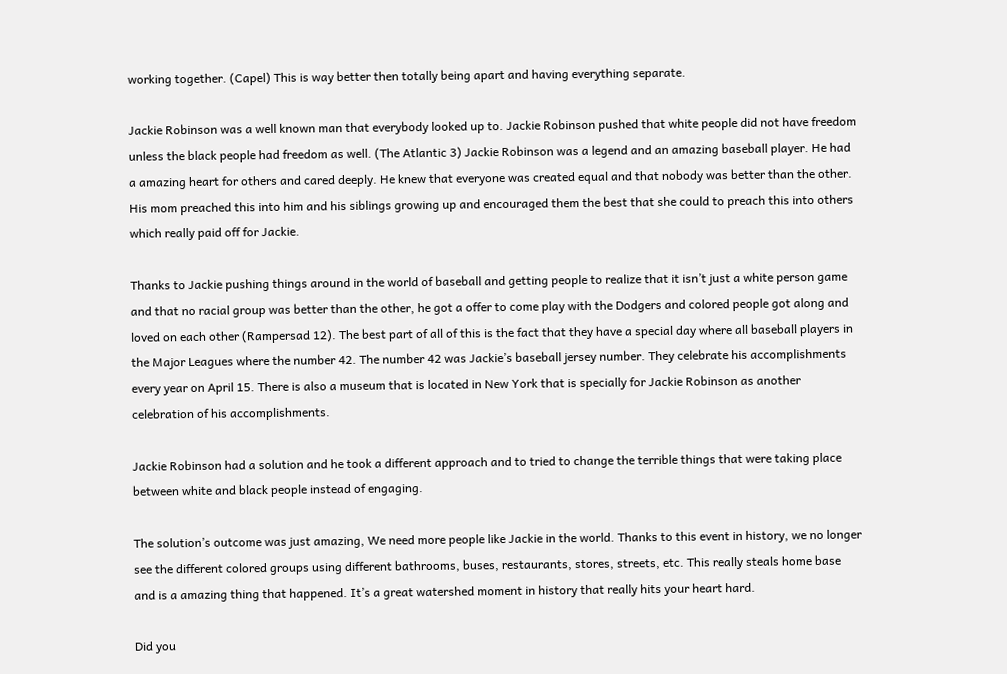working together. (Capel) This is way better then totally being apart and having everything separate.

Jackie Robinson was a well known man that everybody looked up to. Jackie Robinson pushed that white people did not have freedom unless the black people had freedom as well. (The Atlantic 3) Jackie Robinson was a legend and an amazing baseball player. He had a amazing heart for others and cared deeply. He knew that everyone was created equal and that nobody was better than the other. His mom preached this into him and his siblings growing up and encouraged them the best that she could to preach this into others which really paid off for Jackie.

Thanks to Jackie pushing things around in the world of baseball and getting people to realize that it isn’t just a white person game and that no racial group was better than the other, he got a offer to come play with the Dodgers and colored people got along and loved on each other (Rampersad 12). The best part of all of this is the fact that they have a special day where all baseball players in the Major Leagues where the number 42. The number 42 was Jackie’s baseball jersey number. They celebrate his accomplishments every year on April 15. There is also a museum that is located in New York that is specially for Jackie Robinson as another celebration of his accomplishments.

Jackie Robinson had a solution and he took a different approach and to tried to change the terrible things that were taking place between white and black people instead of engaging.

The solution’s outcome was just amazing, We need more people like Jackie in the world. Thanks to this event in history, we no longer see the different colored groups using different bathrooms, buses, restaurants, stores, streets, etc. This really steals home base and is a amazing thing that happened. It’s a great watershed moment in history that really hits your heart hard.

Did you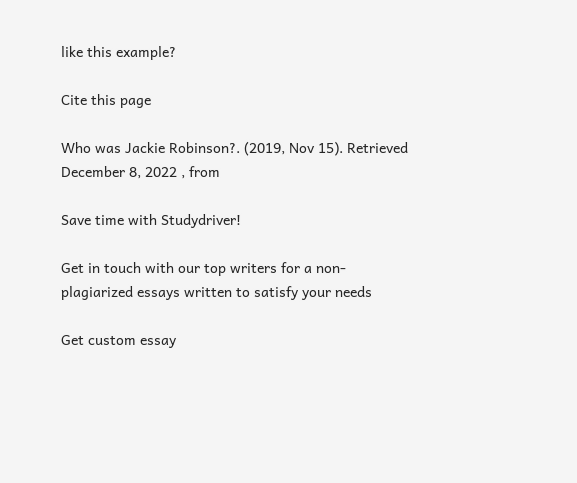like this example?

Cite this page

Who was Jackie Robinson?. (2019, Nov 15). Retrieved December 8, 2022 , from

Save time with Studydriver!

Get in touch with our top writers for a non-plagiarized essays written to satisfy your needs

Get custom essay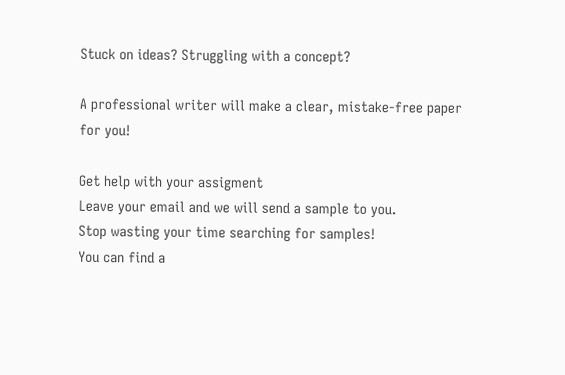Stuck on ideas? Struggling with a concept?

A professional writer will make a clear, mistake-free paper for you!

Get help with your assigment
Leave your email and we will send a sample to you.
Stop wasting your time searching for samples!
You can find a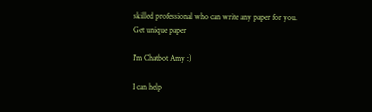skilled professional who can write any paper for you.
Get unique paper

I'm Chatbot Amy :)

I can help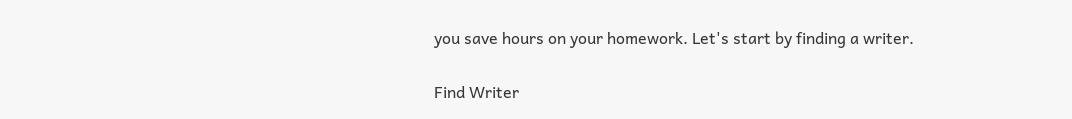you save hours on your homework. Let's start by finding a writer.

Find Writer